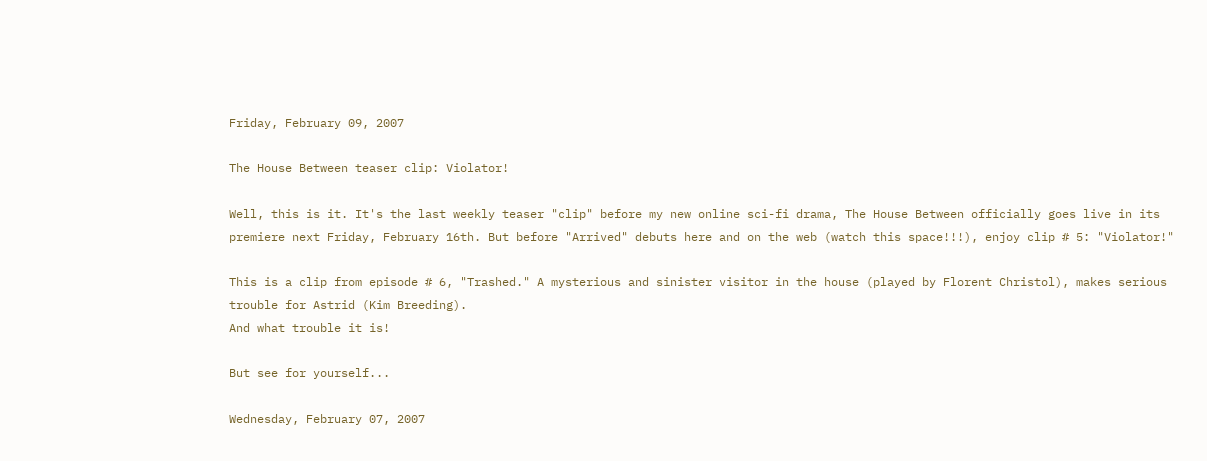Friday, February 09, 2007

The House Between teaser clip: Violator!

Well, this is it. It's the last weekly teaser "clip" before my new online sci-fi drama, The House Between officially goes live in its premiere next Friday, February 16th. But before "Arrived" debuts here and on the web (watch this space!!!), enjoy clip # 5: "Violator!"

This is a clip from episode # 6, "Trashed." A mysterious and sinister visitor in the house (played by Florent Christol), makes serious trouble for Astrid (Kim Breeding).
And what trouble it is!

But see for yourself...

Wednesday, February 07, 2007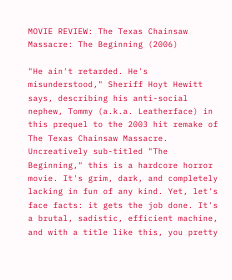MOVIE REVIEW: The Texas Chainsaw Massacre: The Beginning (2006)

"He ain't retarded. He's misunderstood," Sheriff Hoyt Hewitt says, describing his anti-social nephew, Tommy (a.k.a. Leatherface) in this prequel to the 2003 hit remake of The Texas Chainsaw Massacre. Uncreatively sub-titled "The Beginning," this is a hardcore horror movie. It's grim, dark, and completely lacking in fun of any kind. Yet, let's face facts: it gets the job done. It's a brutal, sadistic, efficient machine, and with a title like this, you pretty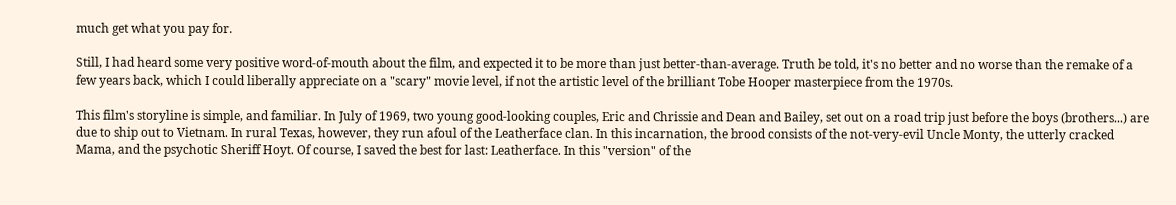much get what you pay for.

Still, I had heard some very positive word-of-mouth about the film, and expected it to be more than just better-than-average. Truth be told, it's no better and no worse than the remake of a few years back, which I could liberally appreciate on a "scary" movie level, if not the artistic level of the brilliant Tobe Hooper masterpiece from the 1970s.

This film's storyline is simple, and familiar. In July of 1969, two young good-looking couples, Eric and Chrissie and Dean and Bailey, set out on a road trip just before the boys (brothers...) are due to ship out to Vietnam. In rural Texas, however, they run afoul of the Leatherface clan. In this incarnation, the brood consists of the not-very-evil Uncle Monty, the utterly cracked Mama, and the psychotic Sheriff Hoyt. Of course, I saved the best for last: Leatherface. In this "version" of the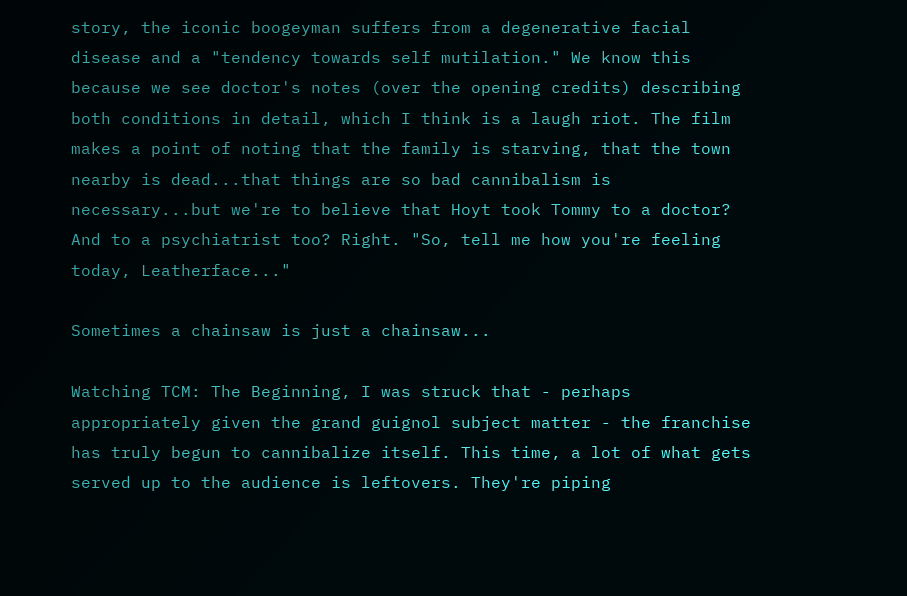story, the iconic boogeyman suffers from a degenerative facial disease and a "tendency towards self mutilation." We know this because we see doctor's notes (over the opening credits) describing both conditions in detail, which I think is a laugh riot. The film makes a point of noting that the family is starving, that the town nearby is dead...that things are so bad cannibalism is necessary...but we're to believe that Hoyt took Tommy to a doctor? And to a psychiatrist too? Right. "So, tell me how you're feeling today, Leatherface..."

Sometimes a chainsaw is just a chainsaw...

Watching TCM: The Beginning, I was struck that - perhaps appropriately given the grand guignol subject matter - the franchise has truly begun to cannibalize itself. This time, a lot of what gets served up to the audience is leftovers. They're piping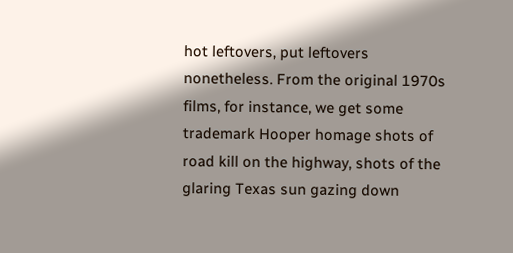hot leftovers, put leftovers nonetheless. From the original 1970s films, for instance, we get some trademark Hooper homage shots of road kill on the highway, shots of the glaring Texas sun gazing down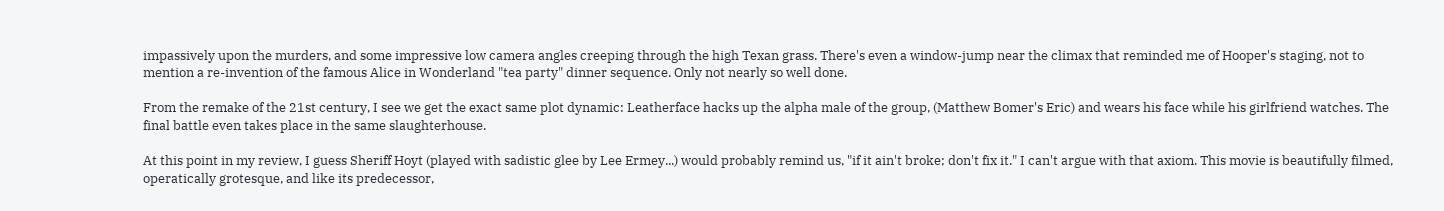impassively upon the murders, and some impressive low camera angles creeping through the high Texan grass. There's even a window-jump near the climax that reminded me of Hooper's staging, not to mention a re-invention of the famous Alice in Wonderland "tea party" dinner sequence. Only not nearly so well done.

From the remake of the 21st century, I see we get the exact same plot dynamic: Leatherface hacks up the alpha male of the group, (Matthew Bomer's Eric) and wears his face while his girlfriend watches. The final battle even takes place in the same slaughterhouse.

At this point in my review, I guess Sheriff Hoyt (played with sadistic glee by Lee Ermey...) would probably remind us, "if it ain't broke; don't fix it." I can't argue with that axiom. This movie is beautifully filmed, operatically grotesque, and like its predecessor,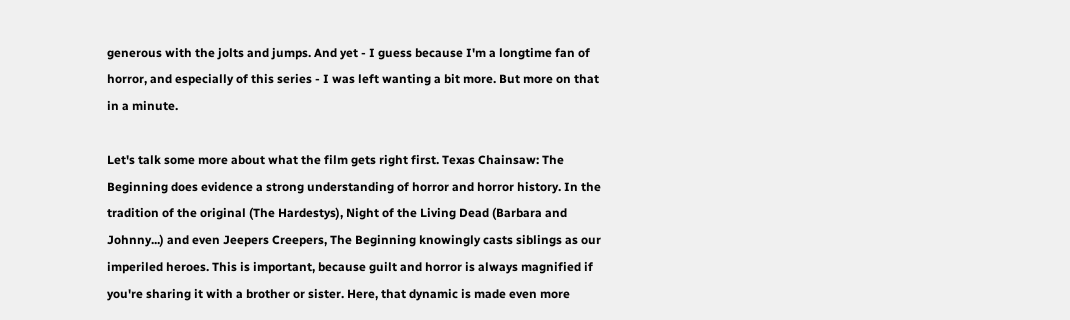generous with the jolts and jumps. And yet - I guess because I'm a longtime fan of horror, and especially of this series - I was left wanting a bit more. But more on that in a minute.

Let's talk some more about what the film gets right first. Texas Chainsaw: The Beginning does evidence a strong understanding of horror and horror history. In the tradition of the original (The Hardestys), Night of the Living Dead (Barbara and Johnny...) and even Jeepers Creepers, The Beginning knowingly casts siblings as our imperiled heroes. This is important, because guilt and horror is always magnified if you're sharing it with a brother or sister. Here, that dynamic is made even more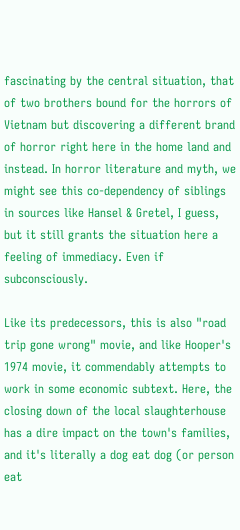fascinating by the central situation, that of two brothers bound for the horrors of Vietnam but discovering a different brand of horror right here in the home land and instead. In horror literature and myth, we might see this co-dependency of siblings in sources like Hansel & Gretel, I guess, but it still grants the situation here a feeling of immediacy. Even if subconsciously.

Like its predecessors, this is also "road trip gone wrong" movie, and like Hooper's 1974 movie, it commendably attempts to work in some economic subtext. Here, the closing down of the local slaughterhouse has a dire impact on the town's families, and it's literally a dog eat dog (or person eat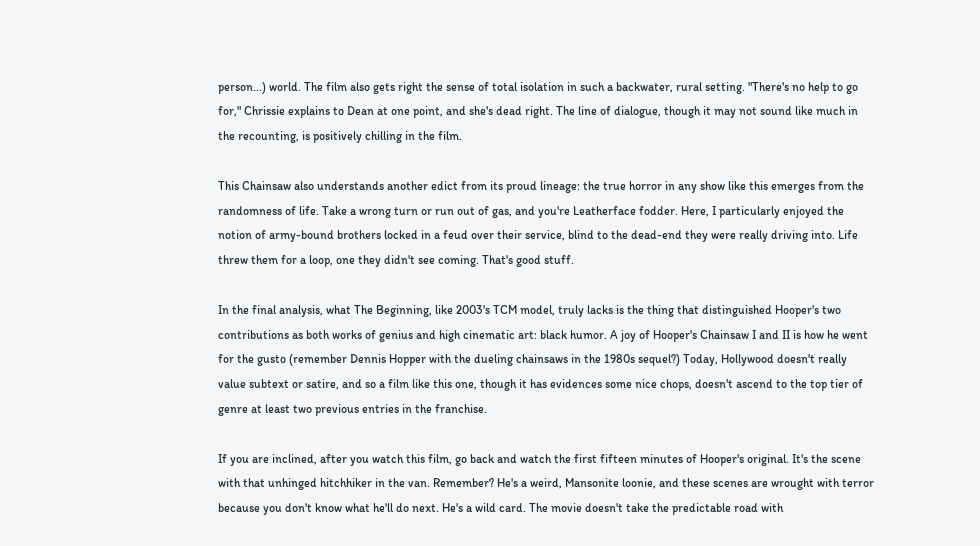person...) world. The film also gets right the sense of total isolation in such a backwater, rural setting. "There's no help to go for," Chrissie explains to Dean at one point, and she's dead right. The line of dialogue, though it may not sound like much in the recounting, is positively chilling in the film.

This Chainsaw also understands another edict from its proud lineage: the true horror in any show like this emerges from the randomness of life. Take a wrong turn or run out of gas, and you're Leatherface fodder. Here, I particularly enjoyed the notion of army-bound brothers locked in a feud over their service, blind to the dead-end they were really driving into. Life threw them for a loop, one they didn't see coming. That's good stuff.

In the final analysis, what The Beginning, like 2003's TCM model, truly lacks is the thing that distinguished Hooper's two contributions as both works of genius and high cinematic art: black humor. A joy of Hooper's Chainsaw I and II is how he went for the gusto (remember Dennis Hopper with the dueling chainsaws in the 1980s sequel?) Today, Hollywood doesn't really value subtext or satire, and so a film like this one, though it has evidences some nice chops, doesn't ascend to the top tier of genre at least two previous entries in the franchise.

If you are inclined, after you watch this film, go back and watch the first fifteen minutes of Hooper's original. It's the scene with that unhinged hitchhiker in the van. Remember? He's a weird, Mansonite loonie, and these scenes are wrought with terror because you don't know what he'll do next. He's a wild card. The movie doesn't take the predictable road with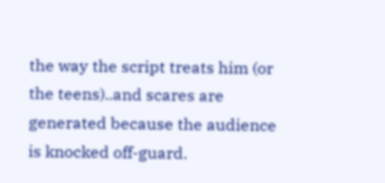the way the script treats him (or the teens)..and scares are generated because the audience is knocked off-guard.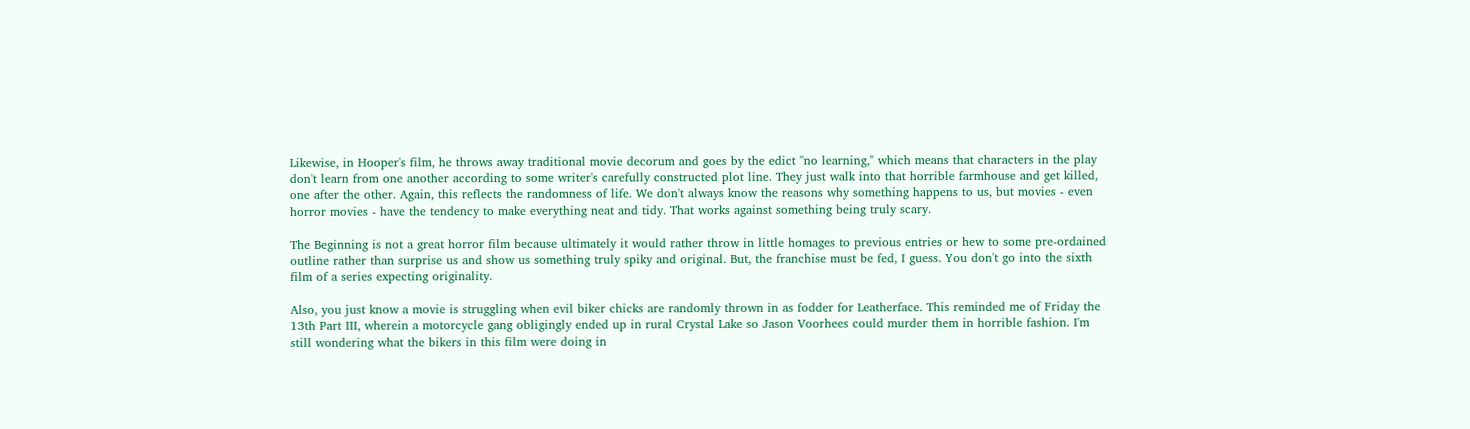Likewise, in Hooper's film, he throws away traditional movie decorum and goes by the edict "no learning," which means that characters in the play don't learn from one another according to some writer's carefully constructed plot line. They just walk into that horrible farmhouse and get killed, one after the other. Again, this reflects the randomness of life. We don't always know the reasons why something happens to us, but movies - even horror movies - have the tendency to make everything neat and tidy. That works against something being truly scary.

The Beginning is not a great horror film because ultimately it would rather throw in little homages to previous entries or hew to some pre-ordained outline rather than surprise us and show us something truly spiky and original. But, the franchise must be fed, I guess. You don't go into the sixth film of a series expecting originality.

Also, you just know a movie is struggling when evil biker chicks are randomly thrown in as fodder for Leatherface. This reminded me of Friday the 13th Part III, wherein a motorcycle gang obligingly ended up in rural Crystal Lake so Jason Voorhees could murder them in horrible fashion. I'm still wondering what the bikers in this film were doing in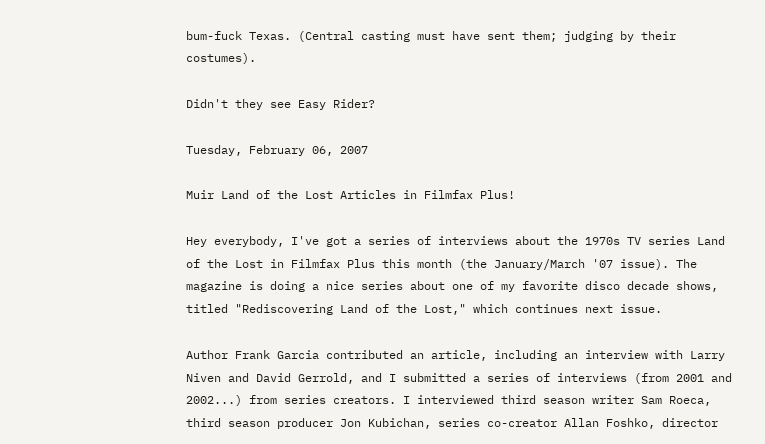bum-fuck Texas. (Central casting must have sent them; judging by their costumes).

Didn't they see Easy Rider?

Tuesday, February 06, 2007

Muir Land of the Lost Articles in Filmfax Plus!

Hey everybody, I've got a series of interviews about the 1970s TV series Land of the Lost in Filmfax Plus this month (the January/March '07 issue). The magazine is doing a nice series about one of my favorite disco decade shows, titled "Rediscovering Land of the Lost," which continues next issue.

Author Frank Garcia contributed an article, including an interview with Larry Niven and David Gerrold, and I submitted a series of interviews (from 2001 and 2002...) from series creators. I interviewed third season writer Sam Roeca, third season producer Jon Kubichan, series co-creator Allan Foshko, director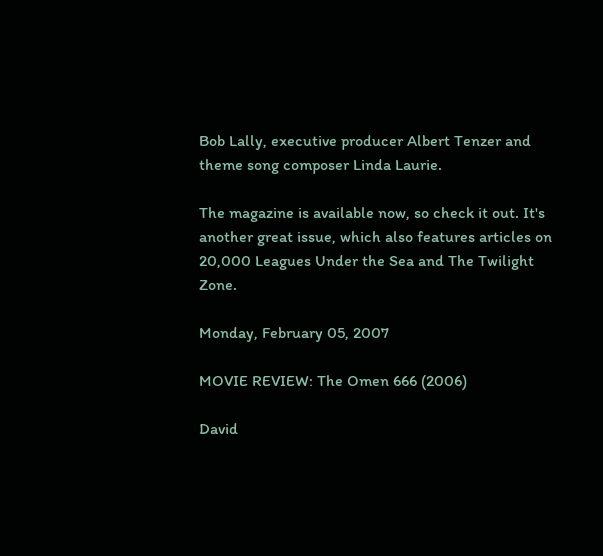Bob Lally, executive producer Albert Tenzer and theme song composer Linda Laurie.

The magazine is available now, so check it out. It's another great issue, which also features articles on 20,000 Leagues Under the Sea and The Twilight Zone.

Monday, February 05, 2007

MOVIE REVIEW: The Omen 666 (2006)

David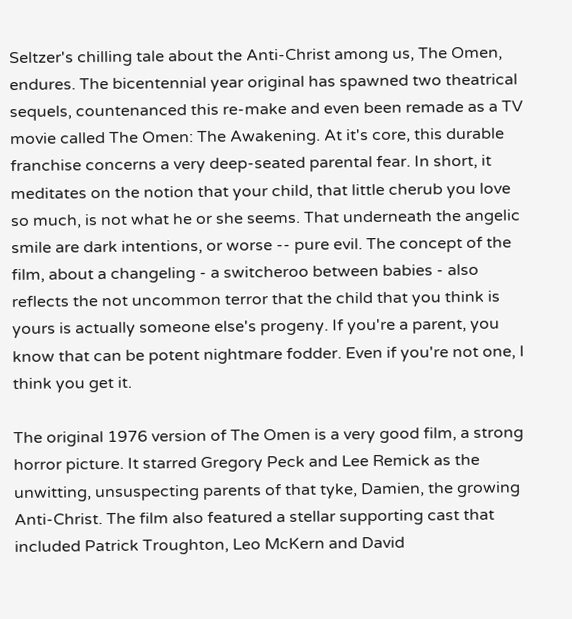Seltzer's chilling tale about the Anti-Christ among us, The Omen, endures. The bicentennial year original has spawned two theatrical sequels, countenanced this re-make and even been remade as a TV movie called The Omen: The Awakening. At it's core, this durable franchise concerns a very deep-seated parental fear. In short, it meditates on the notion that your child, that little cherub you love so much, is not what he or she seems. That underneath the angelic smile are dark intentions, or worse -- pure evil. The concept of the film, about a changeling - a switcheroo between babies - also reflects the not uncommon terror that the child that you think is yours is actually someone else's progeny. If you're a parent, you know that can be potent nightmare fodder. Even if you're not one, I think you get it.

The original 1976 version of The Omen is a very good film, a strong horror picture. It starred Gregory Peck and Lee Remick as the unwitting, unsuspecting parents of that tyke, Damien, the growing Anti-Christ. The film also featured a stellar supporting cast that included Patrick Troughton, Leo McKern and David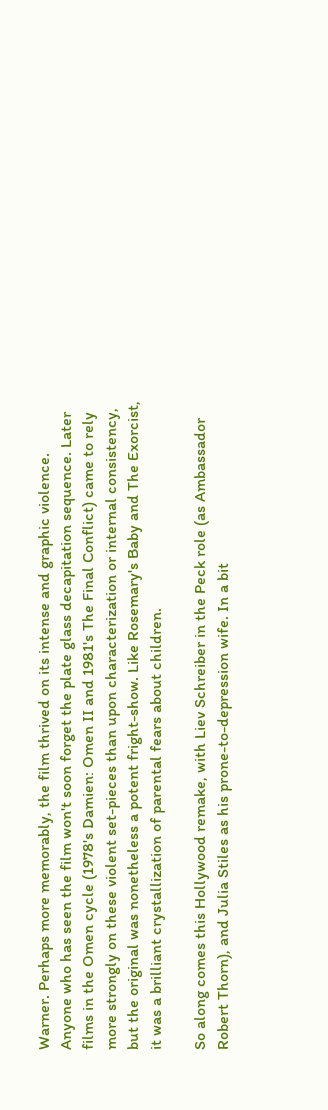Warner. Perhaps more memorably, the film thrived on its intense and graphic violence. Anyone who has seen the film won't soon forget the plate glass decapitation sequence. Later films in the Omen cycle (1978's Damien: Omen II and 1981's The Final Conflict) came to rely more strongly on these violent set-pieces than upon characterization or internal consistency, but the original was nonetheless a potent fright-show. Like Rosemary's Baby and The Exorcist, it was a brilliant crystallization of parental fears about children.

So along comes this Hollywood remake, with Liev Schreiber in the Peck role (as Ambassador Robert Thorn), and Julia Stiles as his prone-to-depression wife. In a bit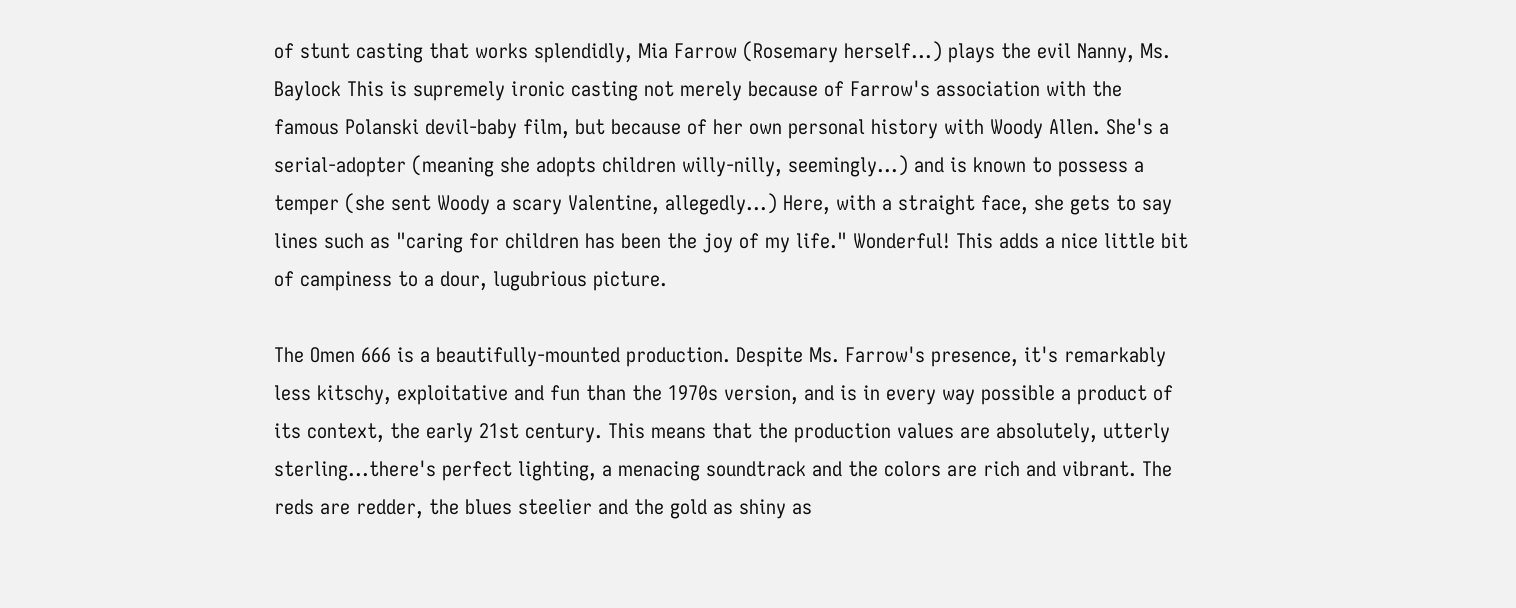of stunt casting that works splendidly, Mia Farrow (Rosemary herself...) plays the evil Nanny, Ms. Baylock This is supremely ironic casting not merely because of Farrow's association with the famous Polanski devil-baby film, but because of her own personal history with Woody Allen. She's a serial-adopter (meaning she adopts children willy-nilly, seemingly...) and is known to possess a temper (she sent Woody a scary Valentine, allegedly...) Here, with a straight face, she gets to say lines such as "caring for children has been the joy of my life." Wonderful! This adds a nice little bit of campiness to a dour, lugubrious picture.

The Omen 666 is a beautifully-mounted production. Despite Ms. Farrow's presence, it's remarkably less kitschy, exploitative and fun than the 1970s version, and is in every way possible a product of its context, the early 21st century. This means that the production values are absolutely, utterly sterling...there's perfect lighting, a menacing soundtrack and the colors are rich and vibrant. The reds are redder, the blues steelier and the gold as shiny as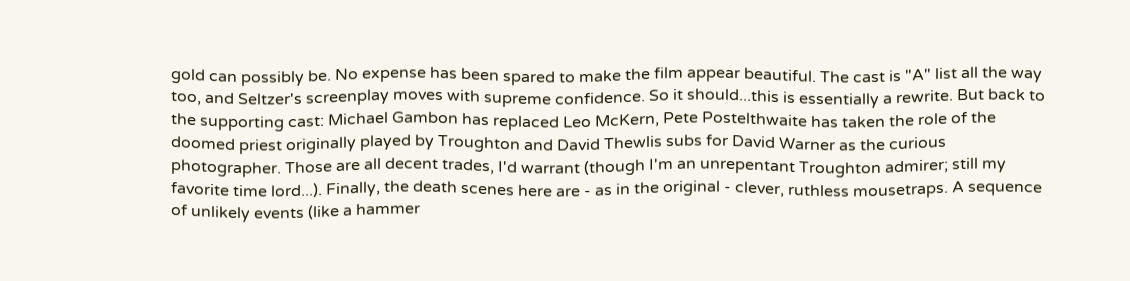gold can possibly be. No expense has been spared to make the film appear beautiful. The cast is "A" list all the way too, and Seltzer's screenplay moves with supreme confidence. So it should...this is essentially a rewrite. But back to the supporting cast: Michael Gambon has replaced Leo McKern, Pete Postelthwaite has taken the role of the doomed priest originally played by Troughton and David Thewlis subs for David Warner as the curious photographer. Those are all decent trades, I'd warrant (though I'm an unrepentant Troughton admirer; still my favorite time lord...). Finally, the death scenes here are - as in the original - clever, ruthless mousetraps. A sequence of unlikely events (like a hammer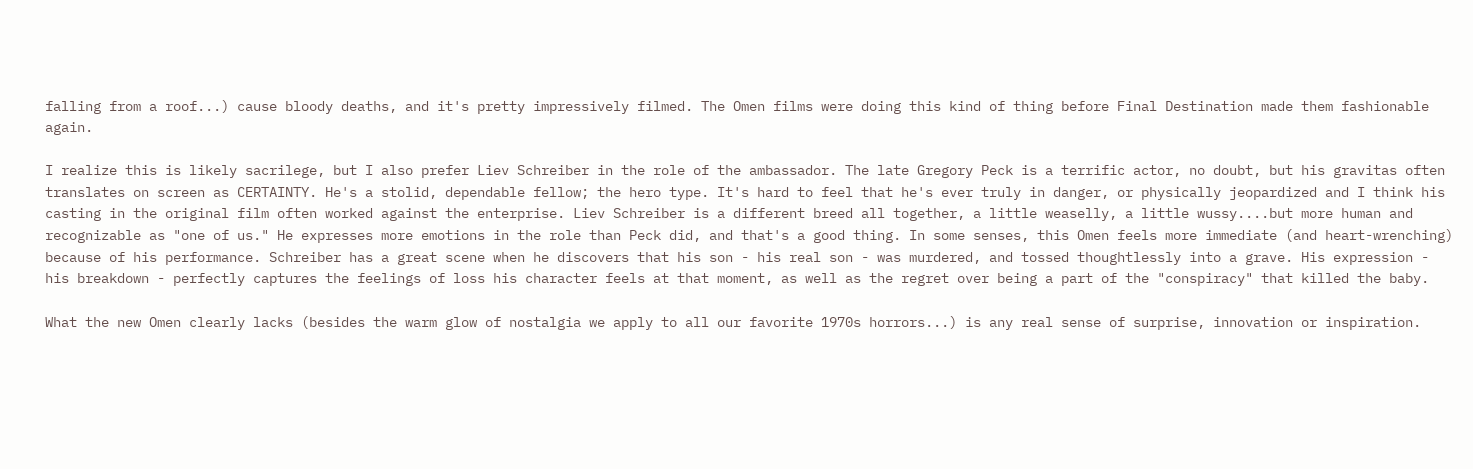falling from a roof...) cause bloody deaths, and it's pretty impressively filmed. The Omen films were doing this kind of thing before Final Destination made them fashionable again.

I realize this is likely sacrilege, but I also prefer Liev Schreiber in the role of the ambassador. The late Gregory Peck is a terrific actor, no doubt, but his gravitas often translates on screen as CERTAINTY. He's a stolid, dependable fellow; the hero type. It's hard to feel that he's ever truly in danger, or physically jeopardized and I think his casting in the original film often worked against the enterprise. Liev Schreiber is a different breed all together, a little weaselly, a little wussy....but more human and recognizable as "one of us." He expresses more emotions in the role than Peck did, and that's a good thing. In some senses, this Omen feels more immediate (and heart-wrenching) because of his performance. Schreiber has a great scene when he discovers that his son - his real son - was murdered, and tossed thoughtlessly into a grave. His expression - his breakdown - perfectly captures the feelings of loss his character feels at that moment, as well as the regret over being a part of the "conspiracy" that killed the baby.

What the new Omen clearly lacks (besides the warm glow of nostalgia we apply to all our favorite 1970s horrors...) is any real sense of surprise, innovation or inspiration.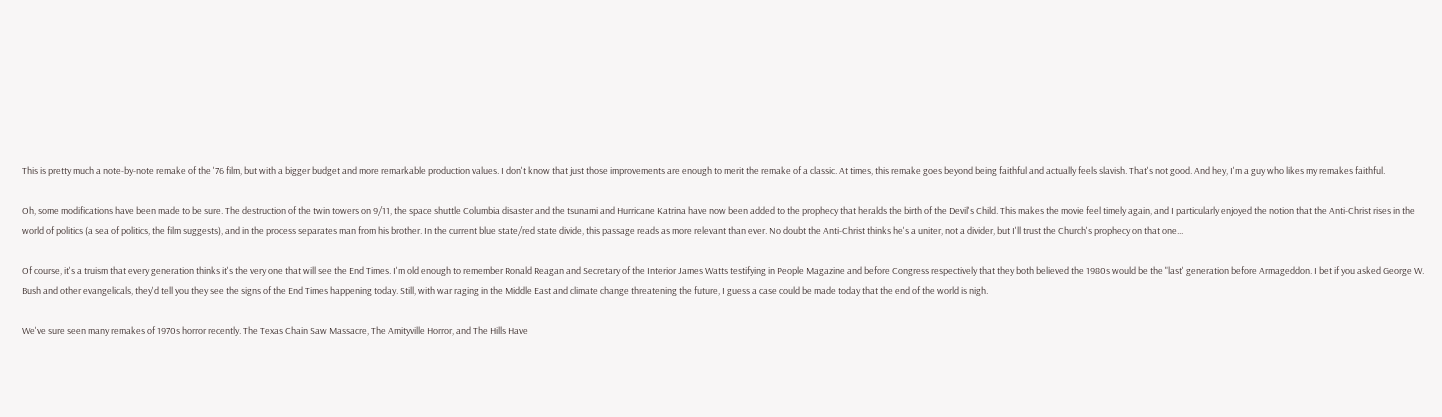This is pretty much a note-by-note remake of the '76 film, but with a bigger budget and more remarkable production values. I don't know that just those improvements are enough to merit the remake of a classic. At times, this remake goes beyond being faithful and actually feels slavish. That's not good. And hey, I'm a guy who likes my remakes faithful.

Oh, some modifications have been made to be sure. The destruction of the twin towers on 9/11, the space shuttle Columbia disaster and the tsunami and Hurricane Katrina have now been added to the prophecy that heralds the birth of the Devil's Child. This makes the movie feel timely again, and I particularly enjoyed the notion that the Anti-Christ rises in the world of politics (a sea of politics, the film suggests), and in the process separates man from his brother. In the current blue state/red state divide, this passage reads as more relevant than ever. No doubt the Anti-Christ thinks he's a uniter, not a divider, but I'll trust the Church's prophecy on that one...

Of course, it's a truism that every generation thinks it's the very one that will see the End Times. I'm old enough to remember Ronald Reagan and Secretary of the Interior James Watts testifying in People Magazine and before Congress respectively that they both believed the 1980s would be the "last' generation before Armageddon. I bet if you asked George W. Bush and other evangelicals, they'd tell you they see the signs of the End Times happening today. Still, with war raging in the Middle East and climate change threatening the future, I guess a case could be made today that the end of the world is nigh.

We've sure seen many remakes of 1970s horror recently. The Texas Chain Saw Massacre, The Amityville Horror, and The Hills Have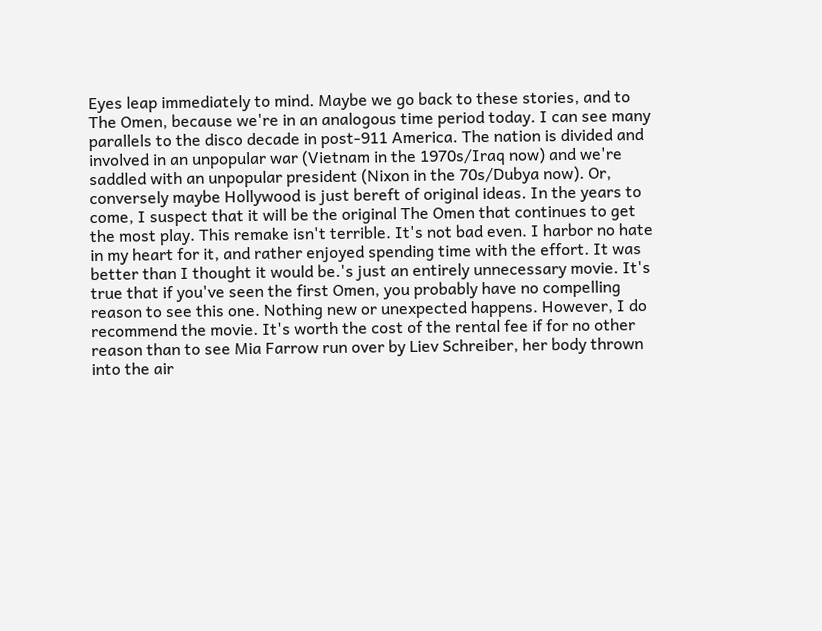Eyes leap immediately to mind. Maybe we go back to these stories, and to The Omen, because we're in an analogous time period today. I can see many parallels to the disco decade in post-911 America. The nation is divided and involved in an unpopular war (Vietnam in the 1970s/Iraq now) and we're saddled with an unpopular president (Nixon in the 70s/Dubya now). Or, conversely maybe Hollywood is just bereft of original ideas. In the years to come, I suspect that it will be the original The Omen that continues to get the most play. This remake isn't terrible. It's not bad even. I harbor no hate in my heart for it, and rather enjoyed spending time with the effort. It was better than I thought it would be.'s just an entirely unnecessary movie. It's true that if you've seen the first Omen, you probably have no compelling reason to see this one. Nothing new or unexpected happens. However, I do recommend the movie. It's worth the cost of the rental fee if for no other reason than to see Mia Farrow run over by Liev Schreiber, her body thrown into the air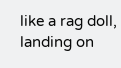like a rag doll, landing on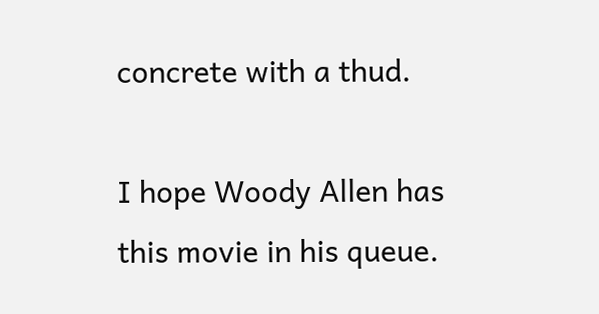concrete with a thud.

I hope Woody Allen has this movie in his queue.